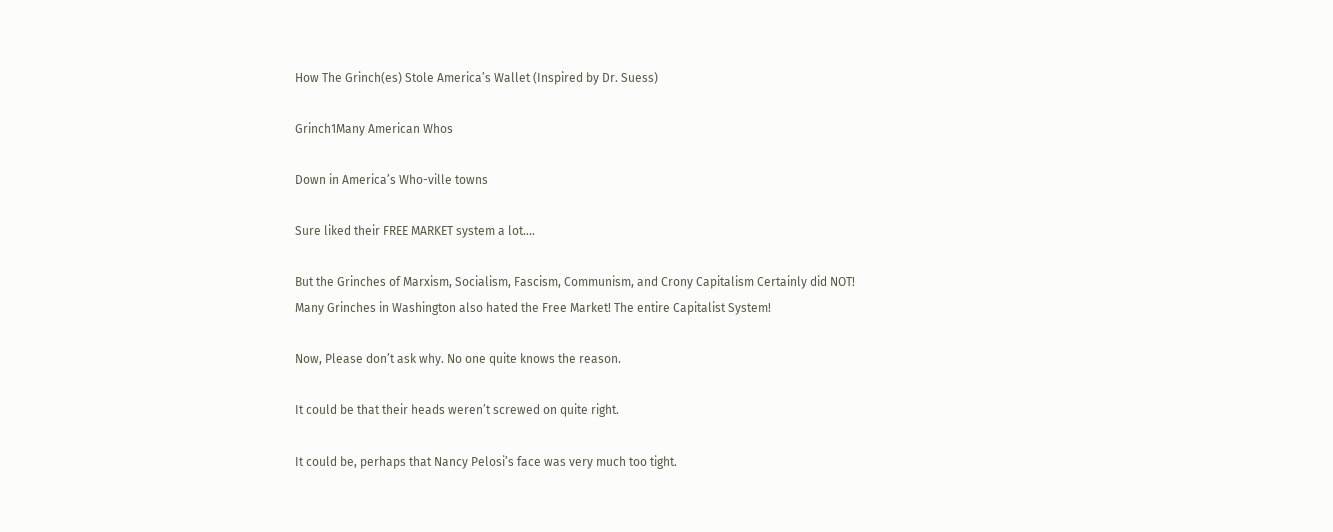How The Grinch(es) Stole America’s Wallet (Inspired by Dr. Suess)

Grinch1Many American Whos

Down in America’s Who-ville towns

Sure liked their FREE MARKET system a lot….

But the Grinches of Marxism, Socialism, Fascism, Communism, and Crony Capitalism Certainly did NOT!
Many Grinches in Washington also hated the Free Market! The entire Capitalist System!

Now, Please don’t ask why. No one quite knows the reason.

It could be that their heads weren’t screwed on quite right.

It could be, perhaps that Nancy Pelosi’s face was very much too tight.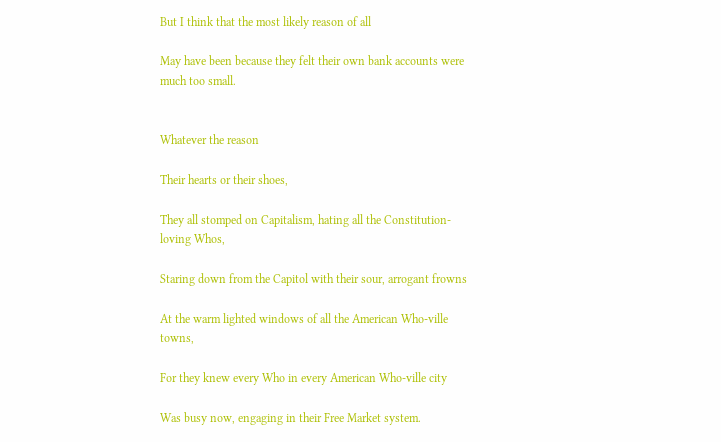But I think that the most likely reason of all

May have been because they felt their own bank accounts were much too small.


Whatever the reason

Their hearts or their shoes,

They all stomped on Capitalism, hating all the Constitution-loving Whos,

Staring down from the Capitol with their sour, arrogant frowns

At the warm lighted windows of all the American Who-ville towns,

For they knew every Who in every American Who-ville city

Was busy now, engaging in their Free Market system.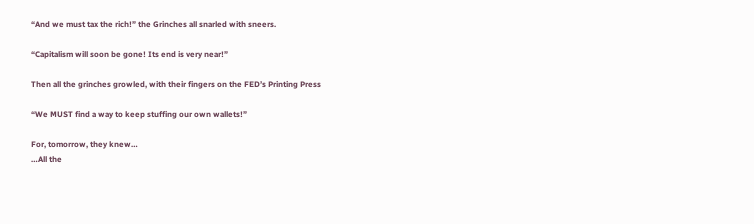“And we must tax the rich!” the Grinches all snarled with sneers.

“Capitalism will soon be gone! Its end is very near!”

Then all the grinches growled, with their fingers on the FED’s Printing Press

“We MUST find a way to keep stuffing our own wallets!”

For, tomorrow, they knew…
…All the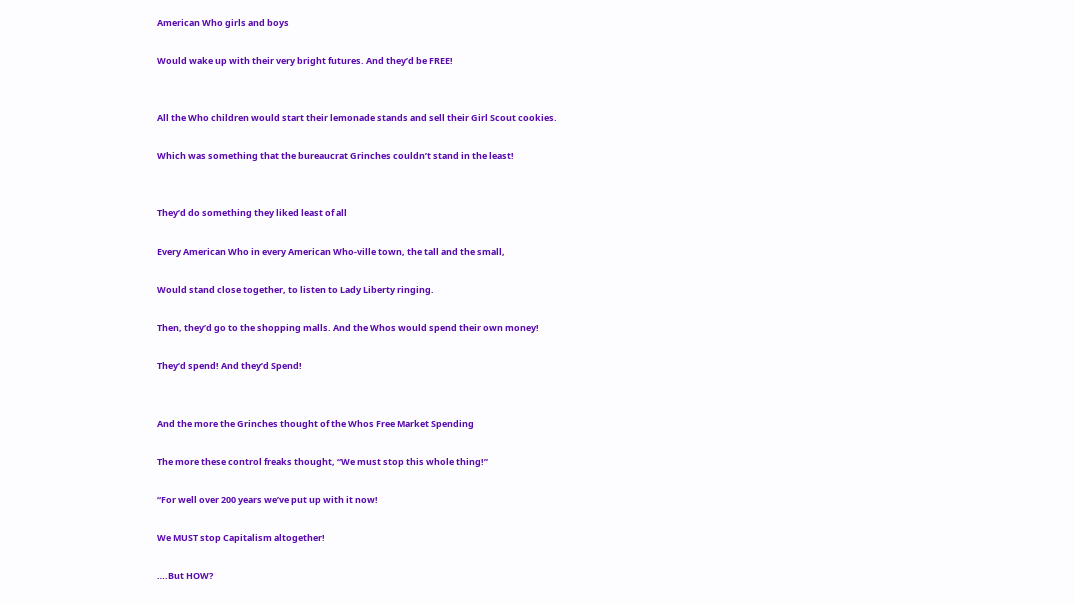American Who girls and boys

Would wake up with their very bright futures. And they’d be FREE!


All the Who children would start their lemonade stands and sell their Girl Scout cookies.

Which was something that the bureaucrat Grinches couldn’t stand in the least!


They’d do something they liked least of all

Every American Who in every American Who-ville town, the tall and the small,

Would stand close together, to listen to Lady Liberty ringing.

Then, they’d go to the shopping malls. And the Whos would spend their own money!

They’d spend! And they’d Spend!


And the more the Grinches thought of the Whos Free Market Spending

The more these control freaks thought, “We must stop this whole thing!”

“For well over 200 years we’ve put up with it now!

We MUST stop Capitalism altogether!

….But HOW?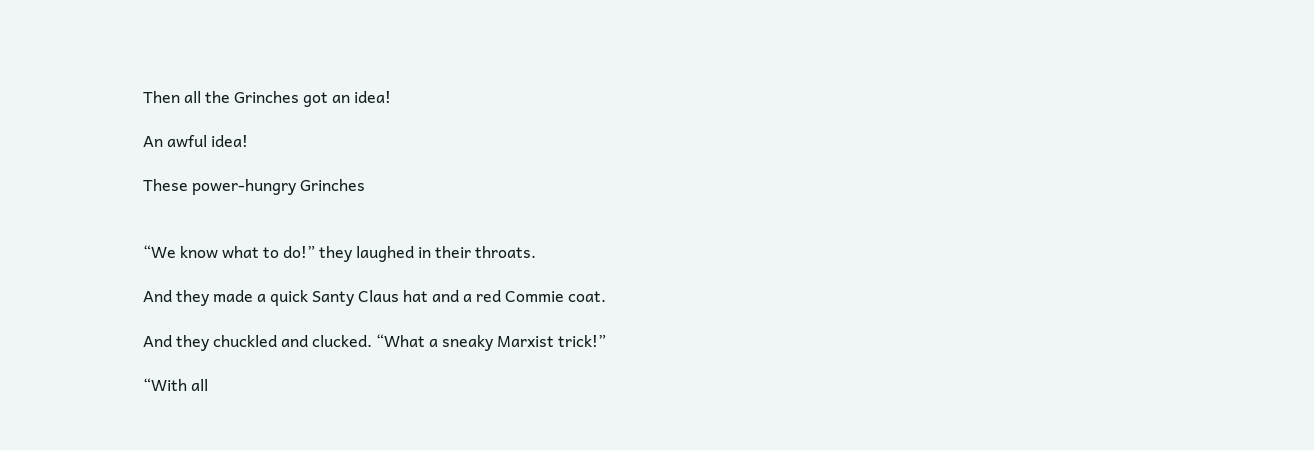Then all the Grinches got an idea!

An awful idea!

These power-hungry Grinches


“We know what to do!” they laughed in their throats.

And they made a quick Santy Claus hat and a red Commie coat.

And they chuckled and clucked. “What a sneaky Marxist trick!”

“With all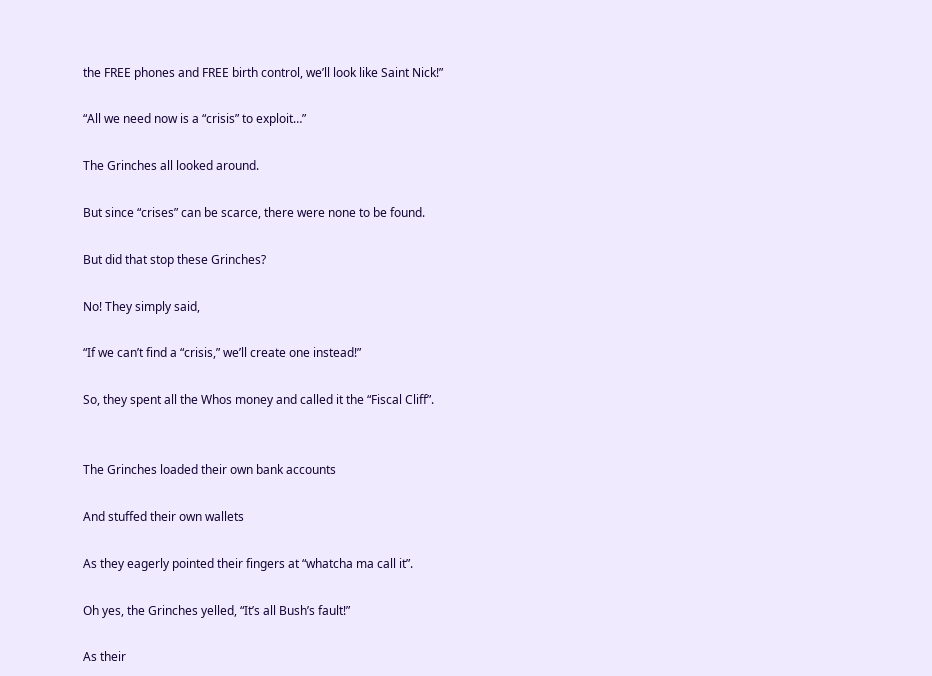the FREE phones and FREE birth control, we’ll look like Saint Nick!”

“All we need now is a “crisis” to exploit…”

The Grinches all looked around.

But since “crises” can be scarce, there were none to be found.

But did that stop these Grinches?

No! They simply said,

“If we can’t find a “crisis,” we’ll create one instead!”

So, they spent all the Whos money and called it the “Fiscal Cliff”.


The Grinches loaded their own bank accounts

And stuffed their own wallets

As they eagerly pointed their fingers at “whatcha ma call it”.

Oh yes, the Grinches yelled, “It’s all Bush’s fault!”

As their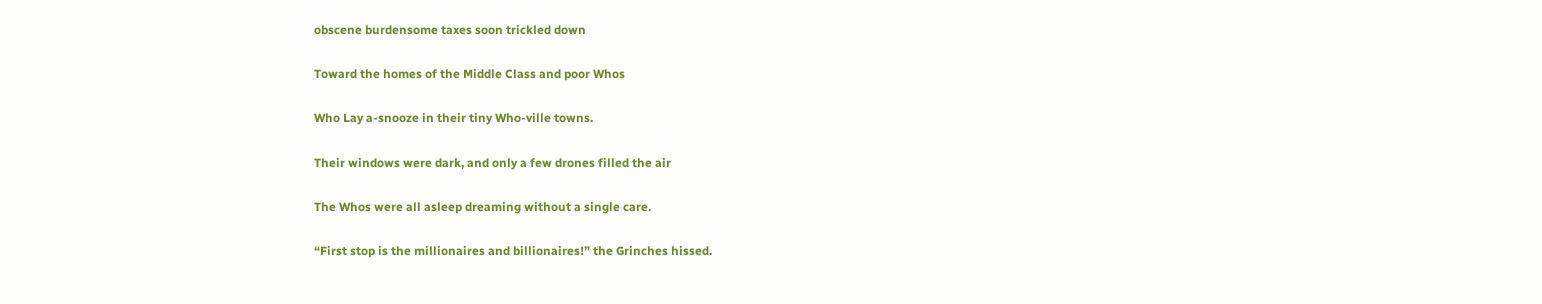obscene burdensome taxes soon trickled down

Toward the homes of the Middle Class and poor Whos

Who Lay a-snooze in their tiny Who-ville towns.

Their windows were dark, and only a few drones filled the air

The Whos were all asleep dreaming without a single care.

“First stop is the millionaires and billionaires!” the Grinches hissed.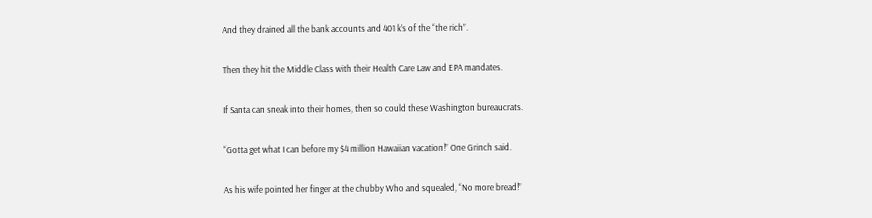And they drained all the bank accounts and 401 k’s of the “the rich”.

Then they hit the Middle Class with their Health Care Law and EPA mandates.

If Santa can sneak into their homes, then so could these Washington bureaucrats.

“Gotta get what I can before my $4 million Hawaiian vacation!” One Grinch said.

As his wife pointed her finger at the chubby Who and squealed, “No more bread!”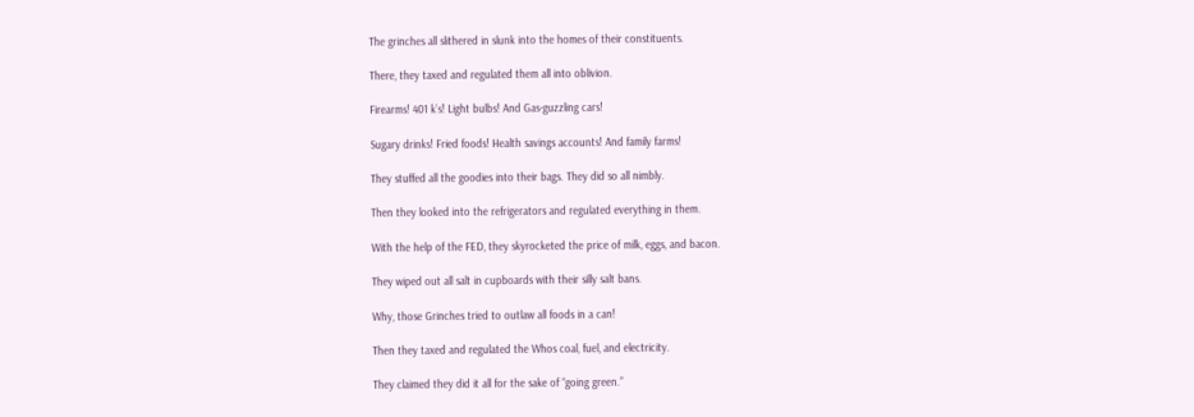The grinches all slithered in slunk into the homes of their constituents.

There, they taxed and regulated them all into oblivion.

Firearms! 401 k’s! Light bulbs! And Gas-guzzling cars!

Sugary drinks! Fried foods! Health savings accounts! And family farms!

They stuffed all the goodies into their bags. They did so all nimbly.

Then they looked into the refrigerators and regulated everything in them.

With the help of the FED, they skyrocketed the price of milk, eggs, and bacon.

They wiped out all salt in cupboards with their silly salt bans.

Why, those Grinches tried to outlaw all foods in a can!

Then they taxed and regulated the Whos coal, fuel, and electricity.

They claimed they did it all for the sake of “going green.”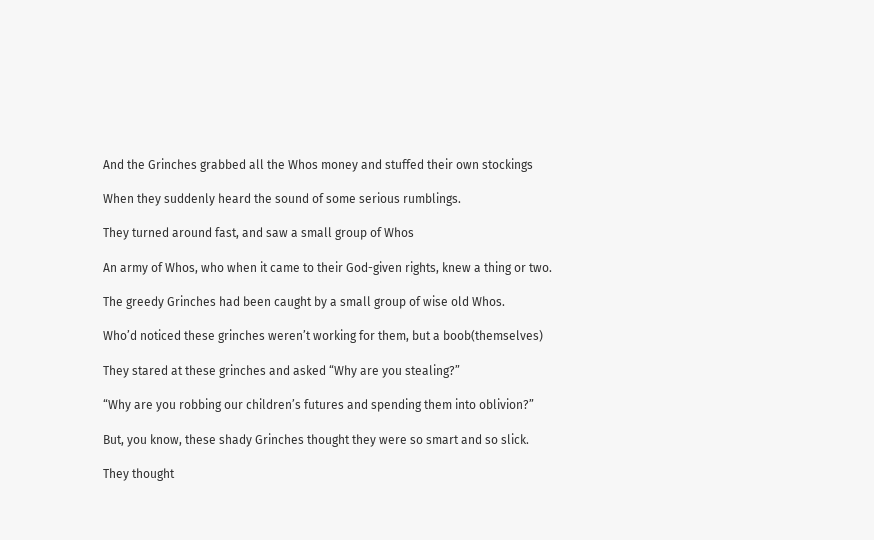And the Grinches grabbed all the Whos money and stuffed their own stockings

When they suddenly heard the sound of some serious rumblings.

They turned around fast, and saw a small group of Whos

An army of Whos, who when it came to their God-given rights, knew a thing or two.

The greedy Grinches had been caught by a small group of wise old Whos.

Who’d noticed these grinches weren’t working for them, but a boob(themselves)

They stared at these grinches and asked “Why are you stealing?”

“Why are you robbing our children’s futures and spending them into oblivion?”

But, you know, these shady Grinches thought they were so smart and so slick.

They thought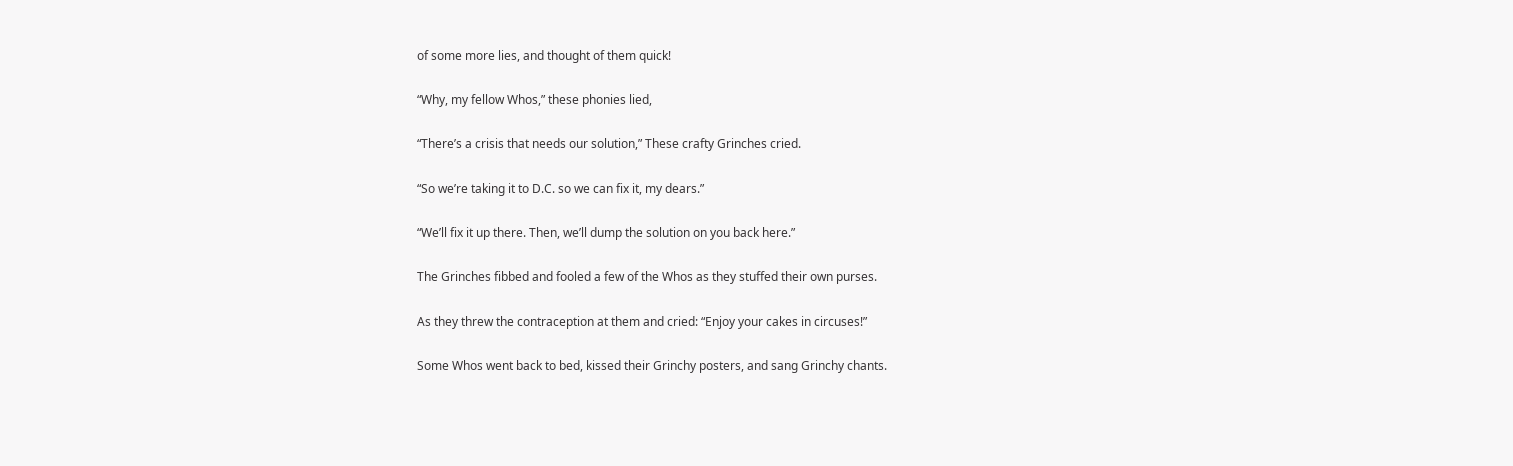of some more lies, and thought of them quick!

“Why, my fellow Whos,” these phonies lied,

“There’s a crisis that needs our solution,” These crafty Grinches cried.

“So we’re taking it to D.C. so we can fix it, my dears.”

“We’ll fix it up there. Then, we’ll dump the solution on you back here.”

The Grinches fibbed and fooled a few of the Whos as they stuffed their own purses.

As they threw the contraception at them and cried: “Enjoy your cakes in circuses!”

Some Whos went back to bed, kissed their Grinchy posters, and sang Grinchy chants.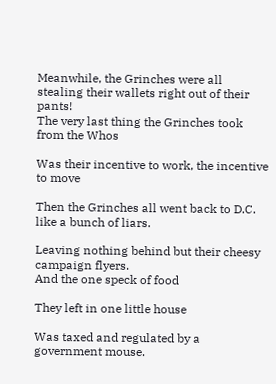Meanwhile, the Grinches were all stealing their wallets right out of their pants!
The very last thing the Grinches took from the Whos

Was their incentive to work, the incentive to move

Then the Grinches all went back to D.C. like a bunch of liars.

Leaving nothing behind but their cheesy campaign flyers.
And the one speck of food

They left in one little house

Was taxed and regulated by a government mouse.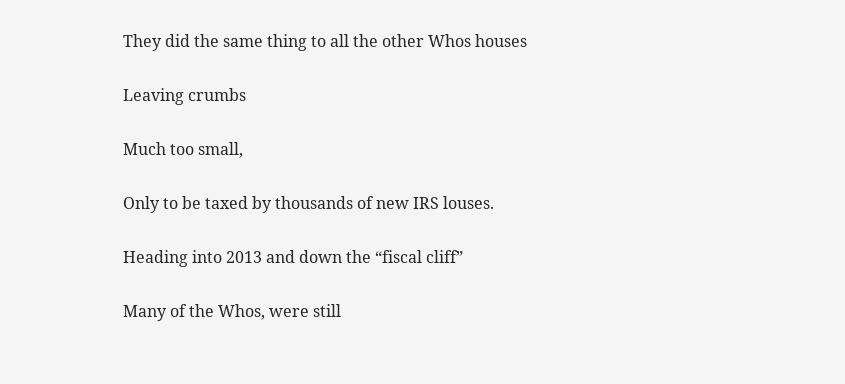They did the same thing to all the other Whos houses

Leaving crumbs

Much too small,

Only to be taxed by thousands of new IRS louses.

Heading into 2013 and down the “fiscal cliff”

Many of the Whos, were still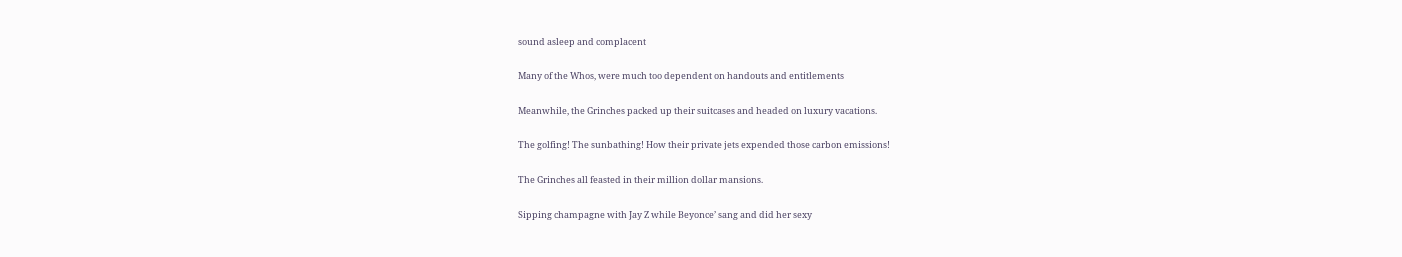sound asleep and complacent

Many of the Whos, were much too dependent on handouts and entitlements

Meanwhile, the Grinches packed up their suitcases and headed on luxury vacations.

The golfing! The sunbathing! How their private jets expended those carbon emissions!

The Grinches all feasted in their million dollar mansions.

Sipping champagne with Jay Z while Beyonce’ sang and did her sexy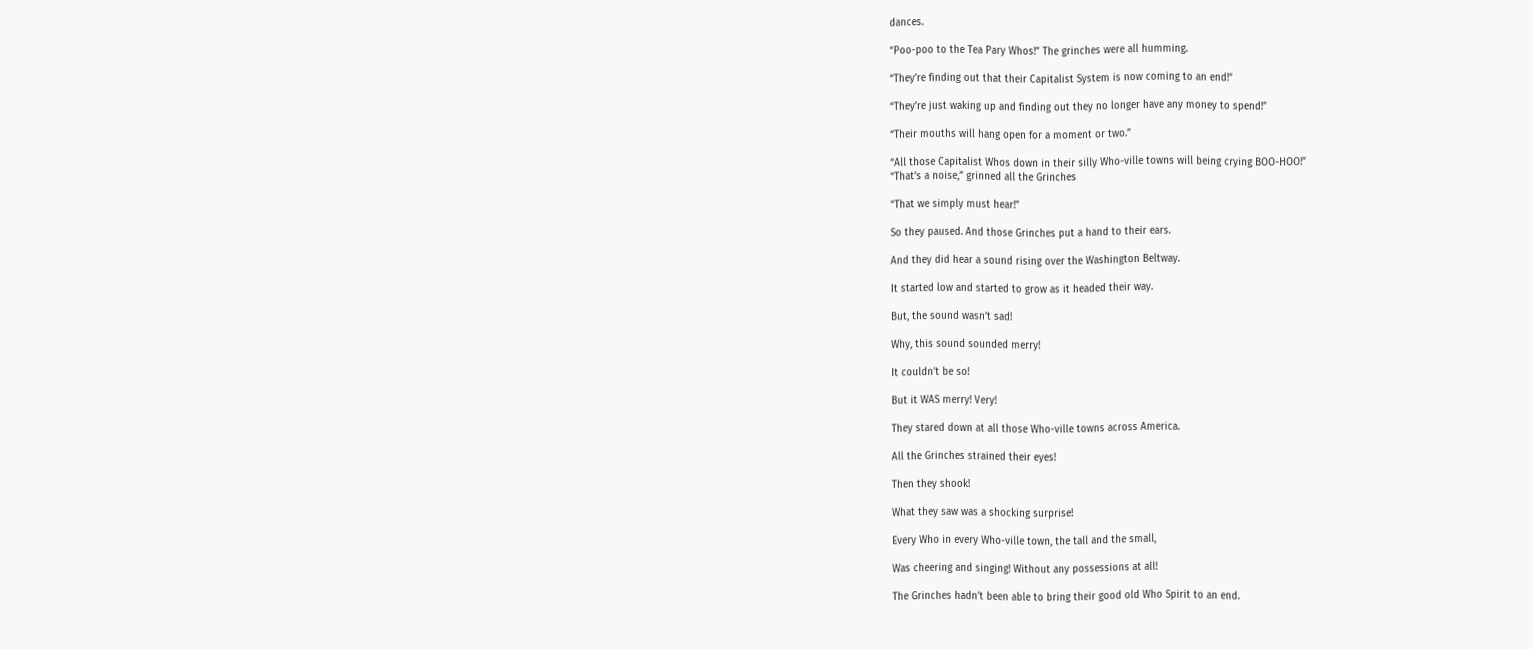dances.

“Poo-poo to the Tea Pary Whos!” The grinches were all humming.

“They’re finding out that their Capitalist System is now coming to an end!”

“They’re just waking up and finding out they no longer have any money to spend!”

“Their mouths will hang open for a moment or two.”

“All those Capitalist Whos down in their silly Who-ville towns will being crying BOO-HOO!”
“That’s a noise,” grinned all the Grinches

“That we simply must hear!”

So they paused. And those Grinches put a hand to their ears.

And they did hear a sound rising over the Washington Beltway.

It started low and started to grow as it headed their way.

But, the sound wasn’t sad!

Why, this sound sounded merry!

It couldn’t be so!

But it WAS merry! Very!

They stared down at all those Who-ville towns across America.

All the Grinches strained their eyes!

Then they shook!

What they saw was a shocking surprise!

Every Who in every Who-ville town, the tall and the small,

Was cheering and singing! Without any possessions at all!

The Grinches hadn’t been able to bring their good old Who Spirit to an end.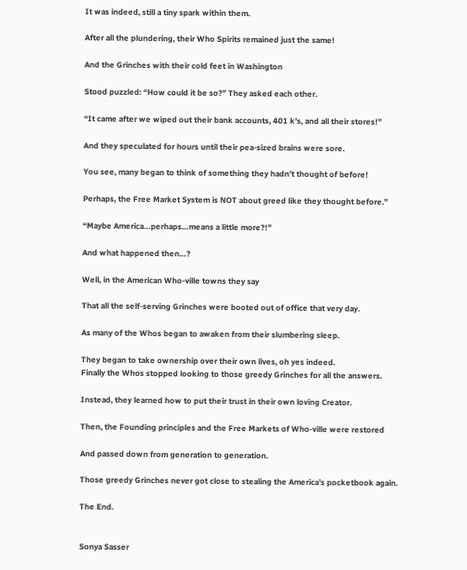It was indeed, still a tiny spark within them.

After all the plundering, their Who Spirits remained just the same!

And the Grinches with their cold feet in Washington

Stood puzzled: “How could it be so?” They asked each other.

“It came after we wiped out their bank accounts, 401 k’s, and all their stores!”

And they speculated for hours until their pea-sized brains were sore.

You see, many began to think of something they hadn’t thought of before!

Perhaps, the Free Market System is NOT about greed like they thought before.”

“Maybe America…perhaps…means a little more?!”

And what happened then…?

Well, in the American Who-ville towns they say

That all the self-serving Grinches were booted out of office that very day.

As many of the Whos began to awaken from their slumbering sleep.

They began to take ownership over their own lives, oh yes indeed.
Finally the Whos stopped looking to those greedy Grinches for all the answers.

Instead, they learned how to put their trust in their own loving Creator.

Then, the Founding principles and the Free Markets of Who-ville were restored

And passed down from generation to generation.

Those greedy Grinches never got close to stealing the America’s pocketbook again.

The End.


Sonya Sasser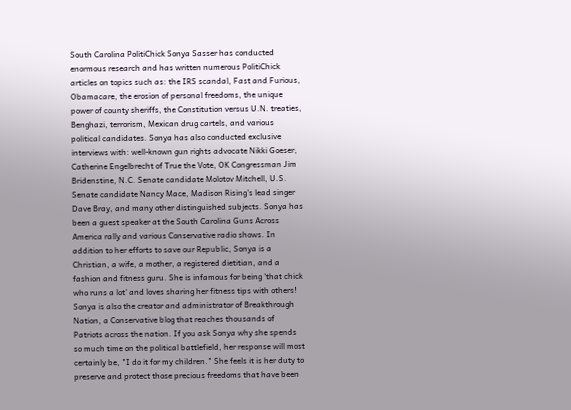South Carolina PolitiChick Sonya Sasser has conducted enormous research and has written numerous PolitiChick articles on topics such as: the IRS scandal, Fast and Furious, Obamacare, the erosion of personal freedoms, the unique power of county sheriffs, the Constitution versus U.N. treaties, Benghazi, terrorism, Mexican drug cartels, and various political candidates. Sonya has also conducted exclusive interviews with: well-known gun rights advocate Nikki Goeser, Catherine Engelbrecht of True the Vote, OK Congressman Jim Bridenstine, N.C. Senate candidate Molotov Mitchell, U.S. Senate candidate Nancy Mace, Madison Rising's lead singer Dave Bray, and many other distinguished subjects. Sonya has been a guest speaker at the South Carolina Guns Across America rally and various Conservative radio shows. In addition to her efforts to save our Republic, Sonya is a Christian, a wife, a mother, a registered dietitian, and a fashion and fitness guru. She is infamous for being 'that chick who runs a lot' and loves sharing her fitness tips with others! Sonya is also the creator and administrator of Breakthrough Nation, a Conservative blog that reaches thousands of Patriots across the nation. If you ask Sonya why she spends so much time on the political battlefield, her response will most certainly be, "I do it for my children." She feels it is her duty to preserve and protect those precious freedoms that have been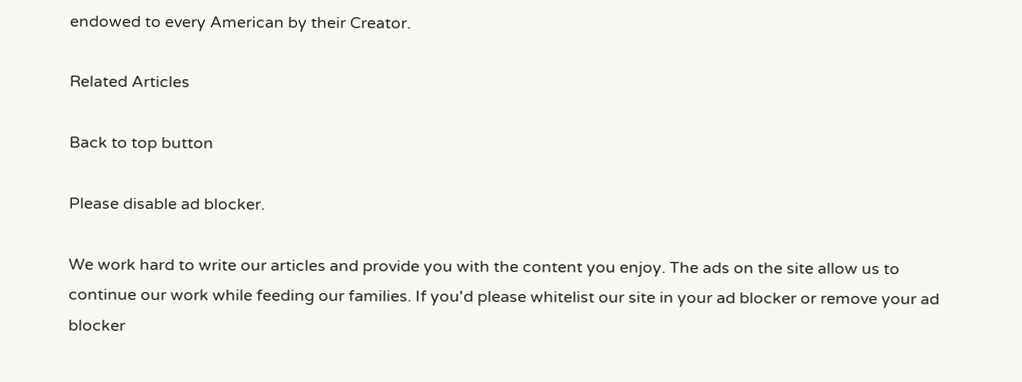endowed to every American by their Creator.

Related Articles

Back to top button

Please disable ad blocker.

We work hard to write our articles and provide you with the content you enjoy. The ads on the site allow us to continue our work while feeding our families. If you'd please whitelist our site in your ad blocker or remove your ad blocker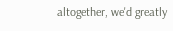altogether, we'd greatly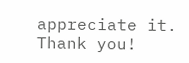appreciate it. Thank you!